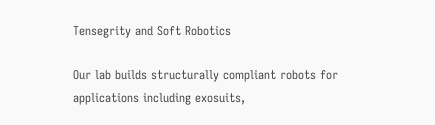Tensegrity and Soft Robotics

Our lab builds structurally compliant robots for applications including exosuits,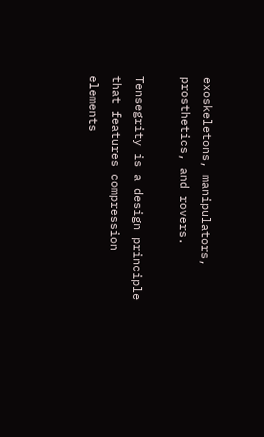exoskeletons, manipulators, prosthetics, and rovers.

Tensegrity is a design principle that features compression elements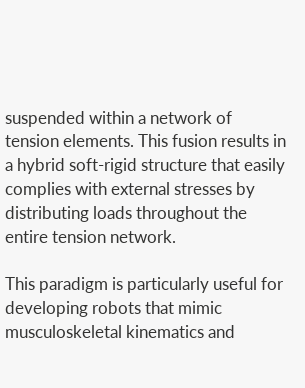suspended within a network of tension elements. This fusion results in a hybrid soft-rigid structure that easily complies with external stresses by distributing loads throughout the entire tension network.

This paradigm is particularly useful for developing robots that mimic musculoskeletal kinematics and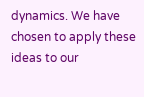dynamics. We have chosen to apply these ideas to our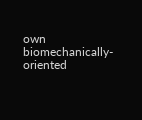own biomechanically-oriented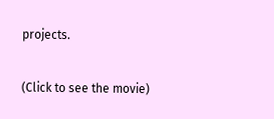projects.

(Click to see the movie)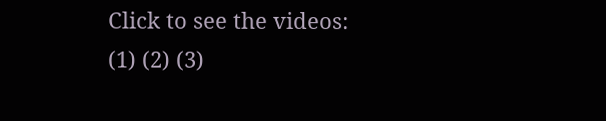Click to see the videos: (1) (2) (3)